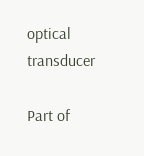optical transducer

Part of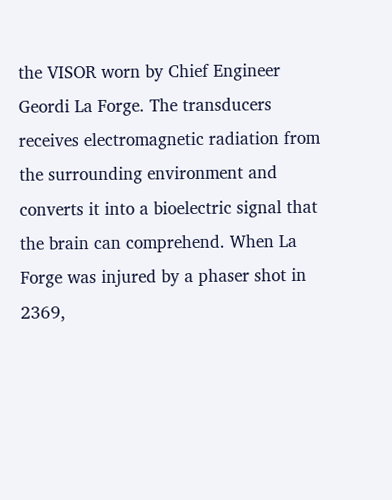the VISOR worn by Chief Engineer Geordi La Forge. The transducers receives electromagnetic radiation from the surrounding environment and converts it into a bioelectric signal that the brain can comprehend. When La Forge was injured by a phaser shot in 2369,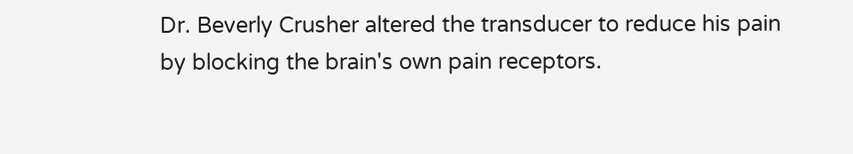Dr. Beverly Crusher altered the transducer to reduce his pain by blocking the brain's own pain receptors.